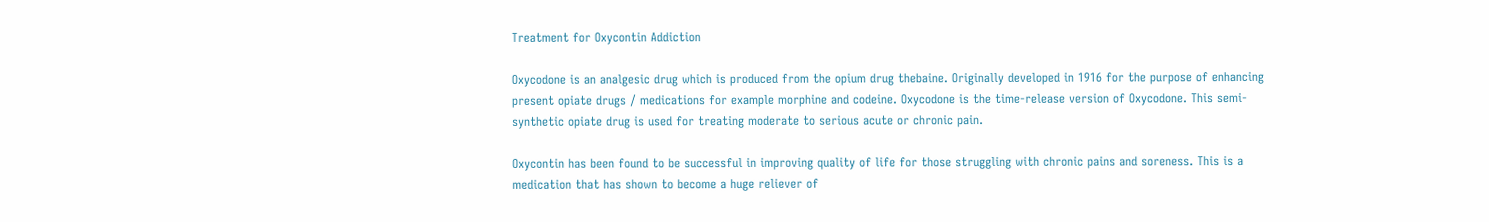Treatment for Oxycontin Addiction

Oxycodone is an analgesic drug which is produced from the opium drug thebaine. Originally developed in 1916 for the purpose of enhancing present opiate drugs / medications for example morphine and codeine. Oxycodone is the time-release version of Oxycodone. This semi-synthetic opiate drug is used for treating moderate to serious acute or chronic pain.

Oxycontin has been found to be successful in improving quality of life for those struggling with chronic pains and soreness. This is a medication that has shown to become a huge reliever of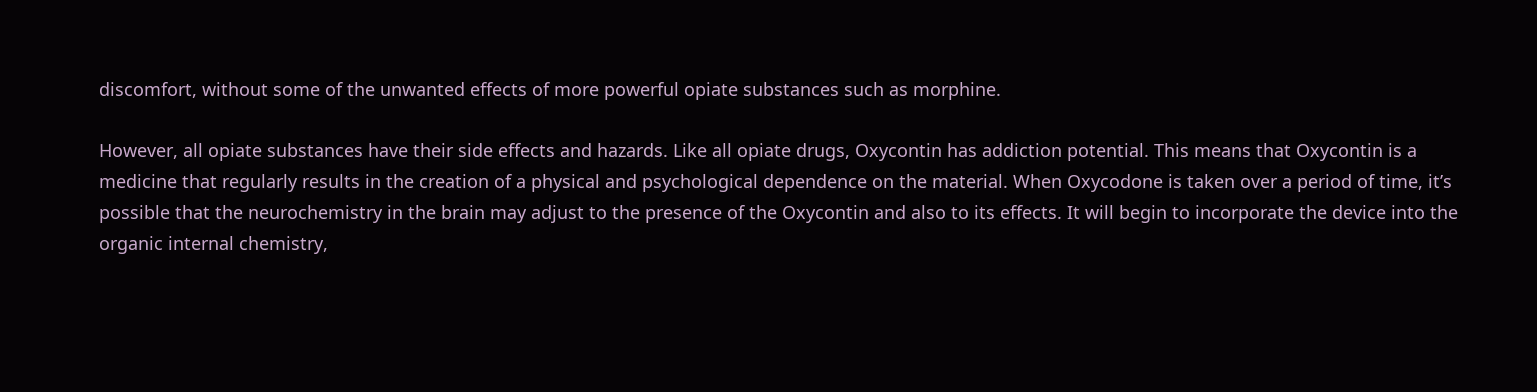discomfort, without some of the unwanted effects of more powerful opiate substances such as morphine.

However, all opiate substances have their side effects and hazards. Like all opiate drugs, Oxycontin has addiction potential. This means that Oxycontin is a medicine that regularly results in the creation of a physical and psychological dependence on the material. When Oxycodone is taken over a period of time, it’s possible that the neurochemistry in the brain may adjust to the presence of the Oxycontin and also to its effects. It will begin to incorporate the device into the organic internal chemistry,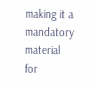making it a mandatory material for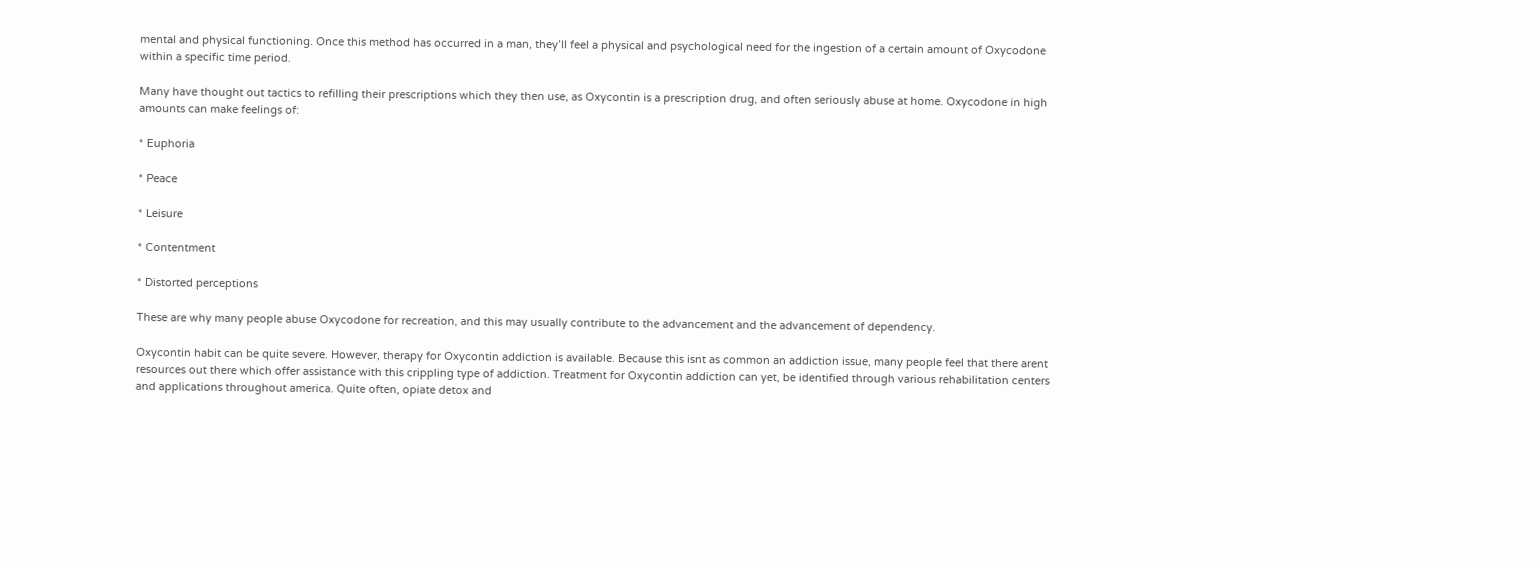mental and physical functioning. Once this method has occurred in a man, they’ll feel a physical and psychological need for the ingestion of a certain amount of Oxycodone within a specific time period.

Many have thought out tactics to refilling their prescriptions which they then use, as Oxycontin is a prescription drug, and often seriously abuse at home. Oxycodone in high amounts can make feelings of:

* Euphoria

* Peace

* Leisure

* Contentment

* Distorted perceptions

These are why many people abuse Oxycodone for recreation, and this may usually contribute to the advancement and the advancement of dependency.

Oxycontin habit can be quite severe. However, therapy for Oxycontin addiction is available. Because this isnt as common an addiction issue, many people feel that there arent resources out there which offer assistance with this crippling type of addiction. Treatment for Oxycontin addiction can yet, be identified through various rehabilitation centers and applications throughout america. Quite often, opiate detox and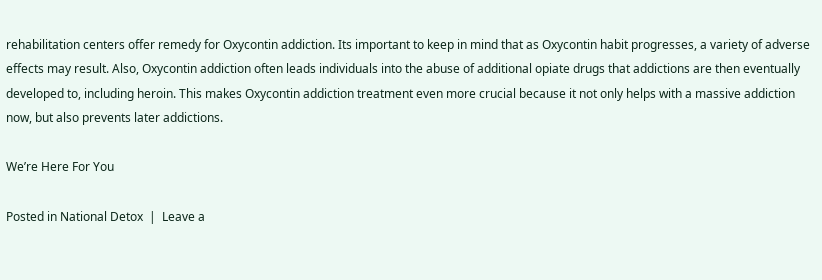rehabilitation centers offer remedy for Oxycontin addiction. Its important to keep in mind that as Oxycontin habit progresses, a variety of adverse effects may result. Also, Oxycontin addiction often leads individuals into the abuse of additional opiate drugs that addictions are then eventually developed to, including heroin. This makes Oxycontin addiction treatment even more crucial because it not only helps with a massive addiction now, but also prevents later addictions.

We’re Here For You

Posted in National Detox  |  Leave a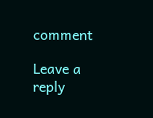comment

Leave a reply